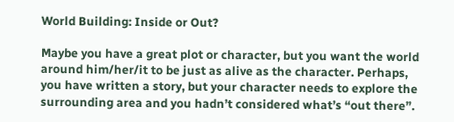World Building: Inside or Out?

Maybe you have a great plot or character, but you want the world around him/her/it to be just as alive as the character. Perhaps, you have written a story, but your character needs to explore the surrounding area and you hadn’t considered what’s “out there”.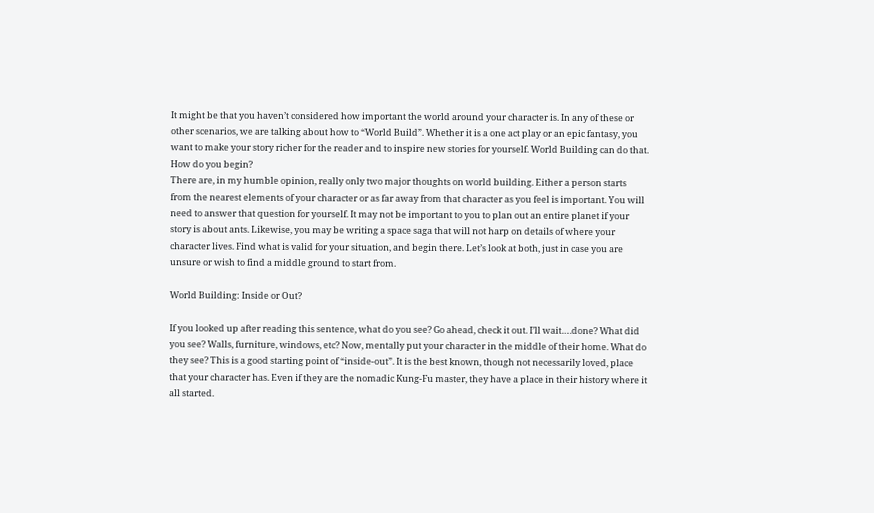It might be that you haven’t considered how important the world around your character is. In any of these or other scenarios, we are talking about how to “World Build”. Whether it is a one act play or an epic fantasy, you want to make your story richer for the reader and to inspire new stories for yourself. World Building can do that. How do you begin?
There are, in my humble opinion, really only two major thoughts on world building. Either a person starts from the nearest elements of your character or as far away from that character as you feel is important. You will need to answer that question for yourself. It may not be important to you to plan out an entire planet if your story is about ants. Likewise, you may be writing a space saga that will not harp on details of where your character lives. Find what is valid for your situation, and begin there. Let’s look at both, just in case you are unsure or wish to find a middle ground to start from.

World Building: Inside or Out?

If you looked up after reading this sentence, what do you see? Go ahead, check it out. I’ll wait….done? What did you see? Walls, furniture, windows, etc? Now, mentally put your character in the middle of their home. What do they see? This is a good starting point of “inside-out”. It is the best known, though not necessarily loved, place that your character has. Even if they are the nomadic Kung-Fu master, they have a place in their history where it all started.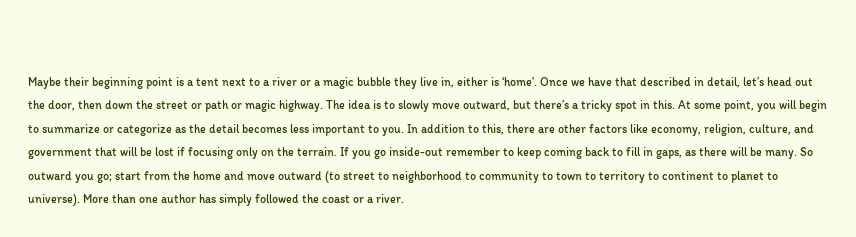Maybe their beginning point is a tent next to a river or a magic bubble they live in, either is ‘home’. Once we have that described in detail, let’s head out the door, then down the street or path or magic highway. The idea is to slowly move outward, but there’s a tricky spot in this. At some point, you will begin to summarize or categorize as the detail becomes less important to you. In addition to this, there are other factors like economy, religion, culture, and government that will be lost if focusing only on the terrain. If you go inside-out remember to keep coming back to fill in gaps, as there will be many. So outward you go; start from the home and move outward (to street to neighborhood to community to town to territory to continent to planet to universe). More than one author has simply followed the coast or a river.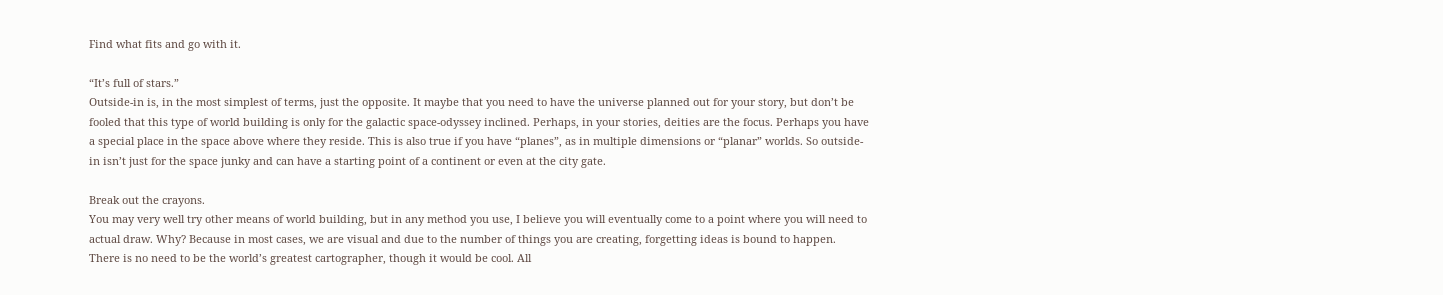Find what fits and go with it.

“It’s full of stars.”
Outside-in is, in the most simplest of terms, just the opposite. It maybe that you need to have the universe planned out for your story, but don’t be fooled that this type of world building is only for the galactic space-odyssey inclined. Perhaps, in your stories, deities are the focus. Perhaps you have a special place in the space above where they reside. This is also true if you have “planes”, as in multiple dimensions or “planar” worlds. So outside-in isn’t just for the space junky and can have a starting point of a continent or even at the city gate.

Break out the crayons.
You may very well try other means of world building, but in any method you use, I believe you will eventually come to a point where you will need to actual draw. Why? Because in most cases, we are visual and due to the number of things you are creating, forgetting ideas is bound to happen. There is no need to be the world’s greatest cartographer, though it would be cool. All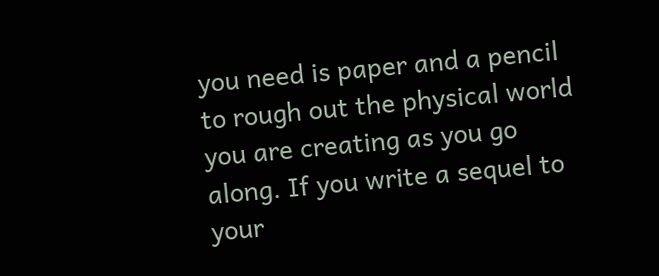you need is paper and a pencil to rough out the physical world you are creating as you go along. If you write a sequel to your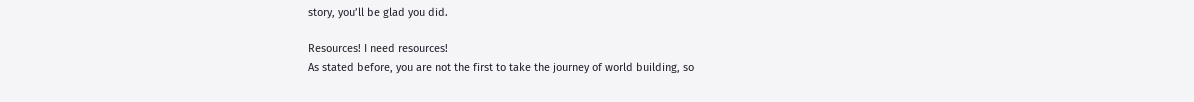story, you’ll be glad you did.

Resources! I need resources!
As stated before, you are not the first to take the journey of world building, so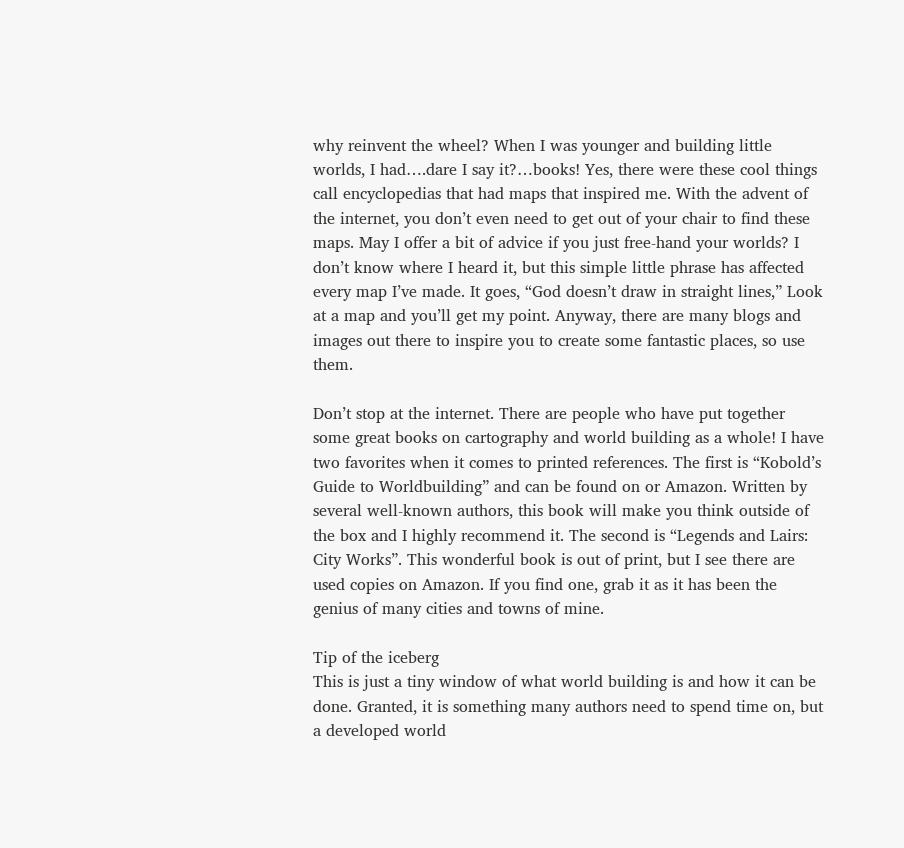why reinvent the wheel? When I was younger and building little worlds, I had….dare I say it?…books! Yes, there were these cool things call encyclopedias that had maps that inspired me. With the advent of the internet, you don’t even need to get out of your chair to find these maps. May I offer a bit of advice if you just free-hand your worlds? I don’t know where I heard it, but this simple little phrase has affected every map I’ve made. It goes, “God doesn’t draw in straight lines,” Look at a map and you’ll get my point. Anyway, there are many blogs and images out there to inspire you to create some fantastic places, so use them.

Don’t stop at the internet. There are people who have put together some great books on cartography and world building as a whole! I have two favorites when it comes to printed references. The first is “Kobold’s Guide to Worldbuilding” and can be found on or Amazon. Written by several well-known authors, this book will make you think outside of the box and I highly recommend it. The second is “Legends and Lairs: City Works”. This wonderful book is out of print, but I see there are used copies on Amazon. If you find one, grab it as it has been the genius of many cities and towns of mine.

Tip of the iceberg
This is just a tiny window of what world building is and how it can be done. Granted, it is something many authors need to spend time on, but a developed world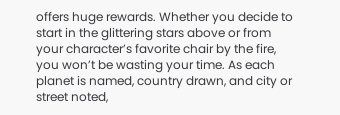offers huge rewards. Whether you decide to start in the glittering stars above or from your character’s favorite chair by the fire, you won’t be wasting your time. As each planet is named, country drawn, and city or street noted,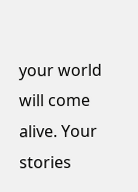your world will come alive. Your stories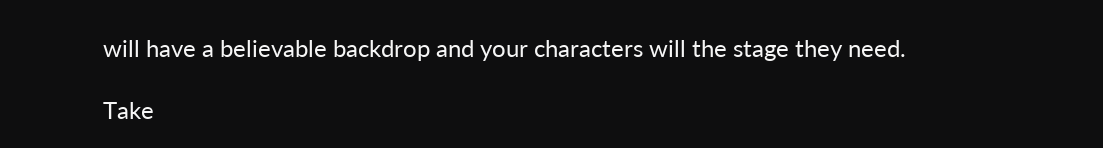will have a believable backdrop and your characters will the stage they need.

Take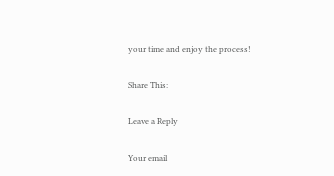your time and enjoy the process!

Share This:

Leave a Reply

Your email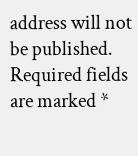address will not be published. Required fields are marked *